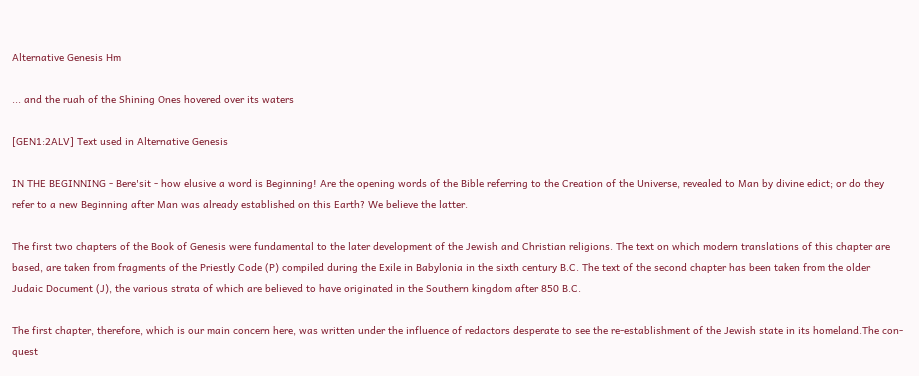Alternative Genesis Hm

... and the ruah of the Shining Ones hovered over its waters

[GEN1:2ALV] Text used in Alternative Genesis

IN THE BEGINNING - Bere'sit - how elusive a word is Beginning! Are the opening words of the Bible referring to the Creation of the Universe, revealed to Man by divine edict; or do they refer to a new Beginning after Man was already established on this Earth? We believe the latter.

The first two chapters of the Book of Genesis were fundamental to the later development of the Jewish and Christian religions. The text on which modern translations of this chapter are based, are taken from fragments of the Priestly Code (P) compiled during the Exile in Babylonia in the sixth century B.C. The text of the second chapter has been taken from the older Judaic Document (J), the various strata of which are believed to have originated in the Southern kingdom after 850 B.C.

The first chapter, therefore, which is our main concern here, was written under the influence of redactors desperate to see the re-establishment of the Jewish state in its homeland.The con-quest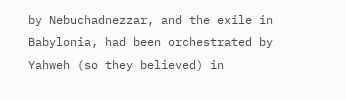by Nebuchadnezzar, and the exile in Babylonia, had been orchestrated by Yahweh (so they believed) in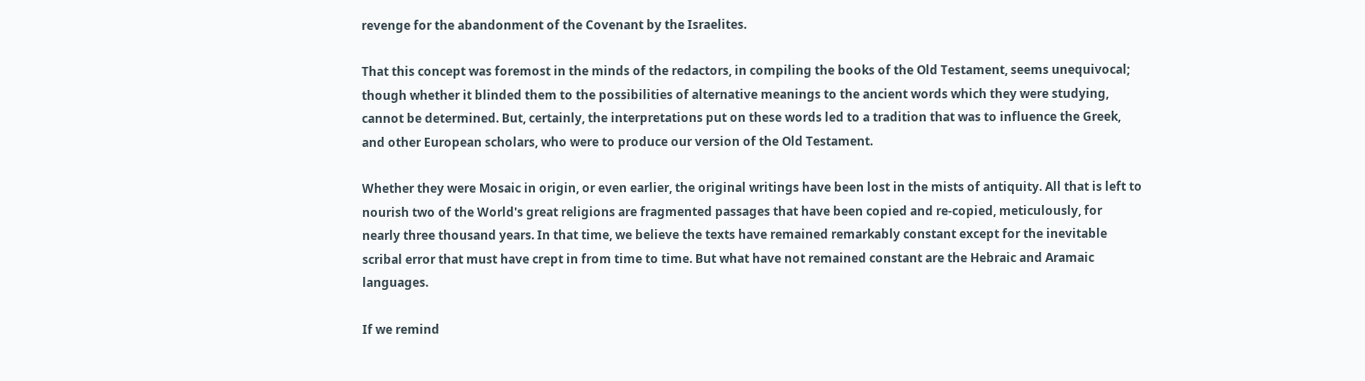revenge for the abandonment of the Covenant by the Israelites.

That this concept was foremost in the minds of the redactors, in compiling the books of the Old Testament, seems unequivocal; though whether it blinded them to the possibilities of alternative meanings to the ancient words which they were studying, cannot be determined. But, certainly, the interpretations put on these words led to a tradition that was to influence the Greek, and other European scholars, who were to produce our version of the Old Testament.

Whether they were Mosaic in origin, or even earlier, the original writings have been lost in the mists of antiquity. All that is left to nourish two of the World's great religions are fragmented passages that have been copied and re-copied, meticulously, for nearly three thousand years. In that time, we believe the texts have remained remarkably constant except for the inevitable scribal error that must have crept in from time to time. But what have not remained constant are the Hebraic and Aramaic languages.

If we remind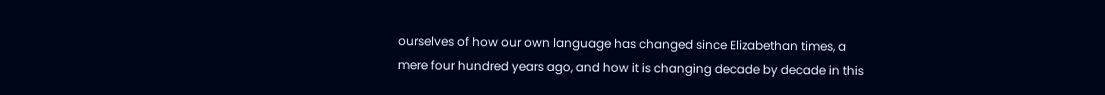ourselves of how our own language has changed since Elizabethan times, a mere four hundred years ago, and how it is changing decade by decade in this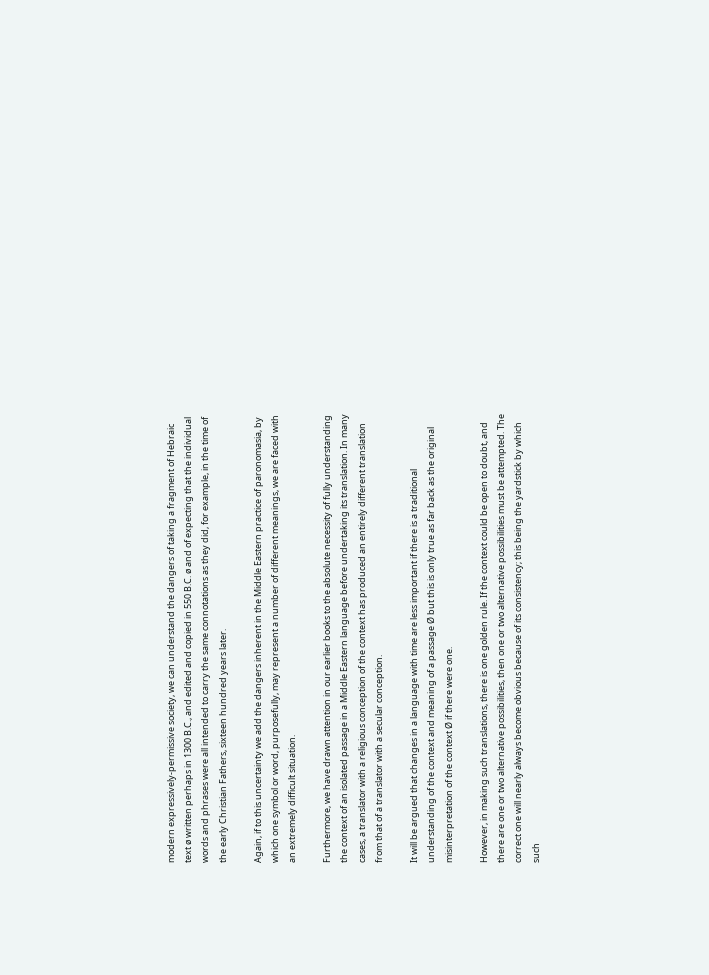modern expressively-permissive society, we can understand the dangers of taking a fragment of Hebraic text ø written perhaps in 1300 B.C., and edited and copied in 550 B.C. ø and of expecting that the individual words and phrases were all intended to carry the same connotations as they did, for example, in the time of the early Christian Fathers, sixteen hundred years later.

Again, if to this uncertainty we add the dangers inherent in the Middle Eastern practice of paronomasia, by which one symbol or word, purposefully, may represent a number of different meanings, we are faced with an extremely difficult situation.

Furthermore, we have drawn attention in our earlier books to the absolute necessity of fully understanding the context of an isolated passage in a Middle Eastern language before undertaking its translation. In many cases, a translator with a religious conception of the context has produced an entirely different translation from that of a translator with a secular conception.

It will be argued that changes in a language with time are less important if there is a traditional understanding of the context and meaning of a passage Ø but this is only true as far back as the original misinterpretation of the context Ø if there were one.

However, in making such translations, there is one golden rule. If the context could be open to doubt, and there are one or two alternative possibilities, then one or two alternative possibilities must be attempted. The correct one will nearly always become obvious because of its consistency; this being the yardstick by which such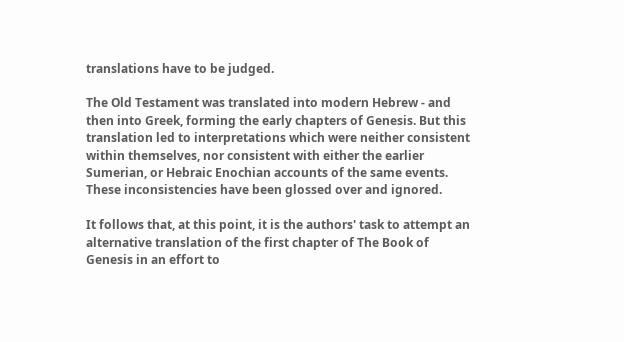translations have to be judged.

The Old Testament was translated into modern Hebrew - and then into Greek, forming the early chapters of Genesis. But this translation led to interpretations which were neither consistent within themselves, nor consistent with either the earlier Sumerian, or Hebraic Enochian accounts of the same events. These inconsistencies have been glossed over and ignored.

It follows that, at this point, it is the authors' task to attempt an alternative translation of the first chapter of The Book of Genesis in an effort to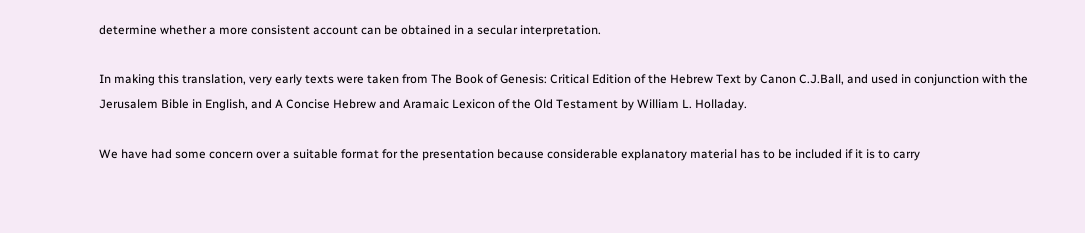determine whether a more consistent account can be obtained in a secular interpretation.

In making this translation, very early texts were taken from The Book of Genesis: Critical Edition of the Hebrew Text by Canon C.J.Ball, and used in conjunction with the Jerusalem Bible in English, and A Concise Hebrew and Aramaic Lexicon of the Old Testament by William L. Holladay.

We have had some concern over a suitable format for the presentation because considerable explanatory material has to be included if it is to carry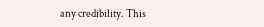any credibility. This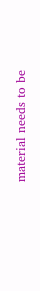material needs to be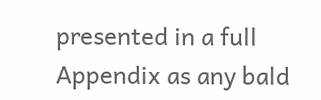presented in a full Appendix as any bald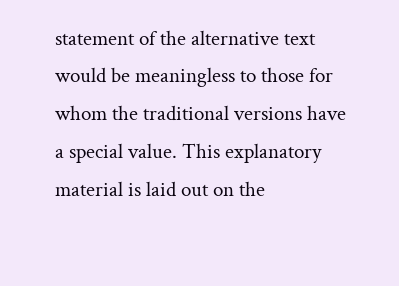statement of the alternative text would be meaningless to those for whom the traditional versions have a special value. This explanatory material is laid out on the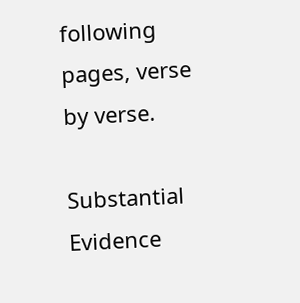following pages, verse by verse.

Substantial Evidence